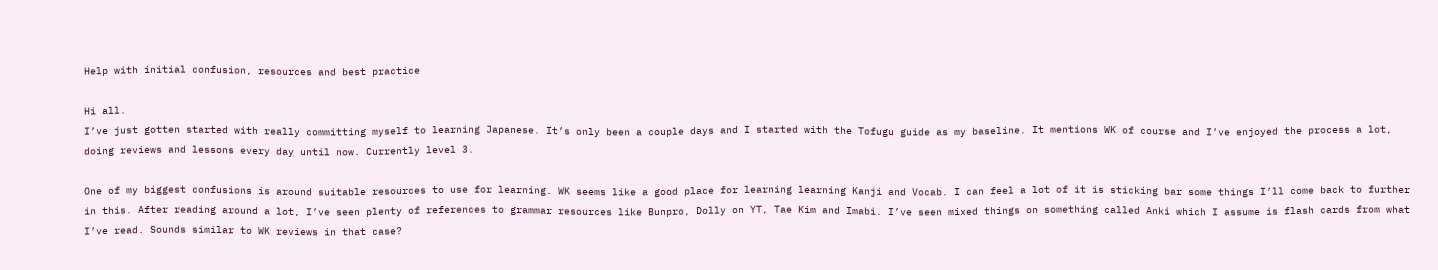Help with initial confusion, resources and best practice

Hi all.
I’ve just gotten started with really committing myself to learning Japanese. It’s only been a couple days and I started with the Tofugu guide as my baseline. It mentions WK of course and I’ve enjoyed the process a lot, doing reviews and lessons every day until now. Currently level 3.

One of my biggest confusions is around suitable resources to use for learning. WK seems like a good place for learning learning Kanji and Vocab. I can feel a lot of it is sticking bar some things I’ll come back to further in this. After reading around a lot, I’ve seen plenty of references to grammar resources like Bunpro, Dolly on YT, Tae Kim and Imabi. I’ve seen mixed things on something called Anki which I assume is flash cards from what I’ve read. Sounds similar to WK reviews in that case?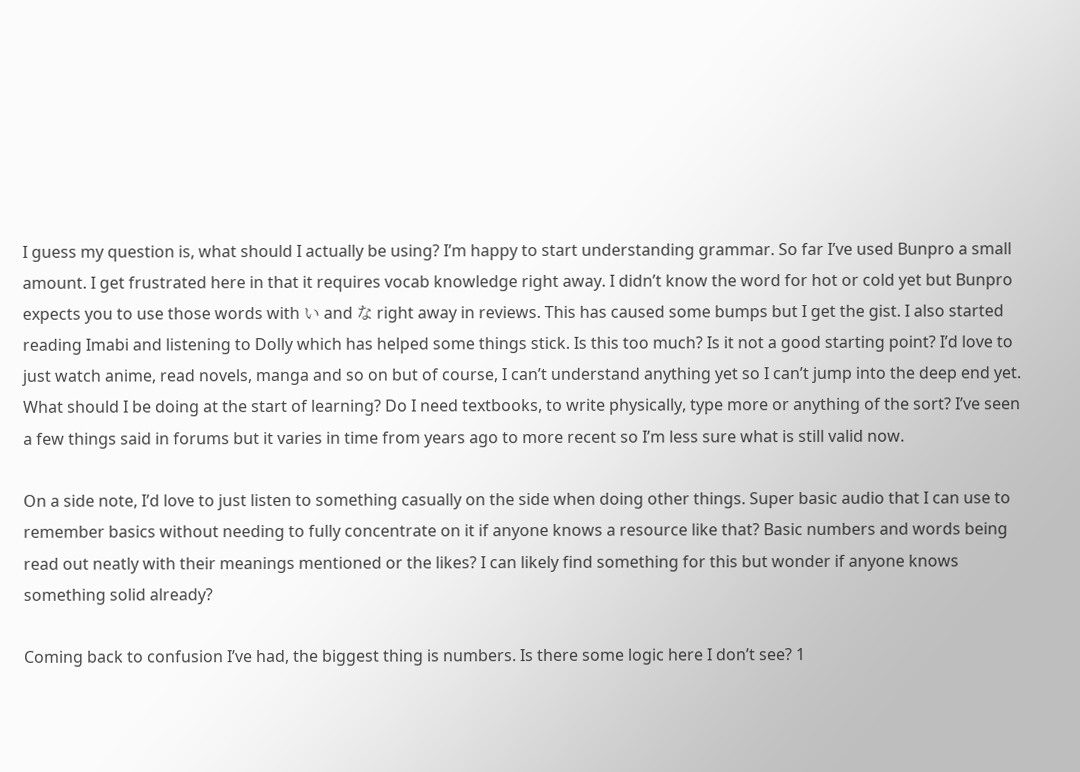I guess my question is, what should I actually be using? I’m happy to start understanding grammar. So far I’ve used Bunpro a small amount. I get frustrated here in that it requires vocab knowledge right away. I didn’t know the word for hot or cold yet but Bunpro expects you to use those words with い and な right away in reviews. This has caused some bumps but I get the gist. I also started reading Imabi and listening to Dolly which has helped some things stick. Is this too much? Is it not a good starting point? I’d love to just watch anime, read novels, manga and so on but of course, I can’t understand anything yet so I can’t jump into the deep end yet. What should I be doing at the start of learning? Do I need textbooks, to write physically, type more or anything of the sort? I’ve seen a few things said in forums but it varies in time from years ago to more recent so I’m less sure what is still valid now.

On a side note, I’d love to just listen to something casually on the side when doing other things. Super basic audio that I can use to remember basics without needing to fully concentrate on it if anyone knows a resource like that? Basic numbers and words being read out neatly with their meanings mentioned or the likes? I can likely find something for this but wonder if anyone knows something solid already?

Coming back to confusion I’ve had, the biggest thing is numbers. Is there some logic here I don’t see? 1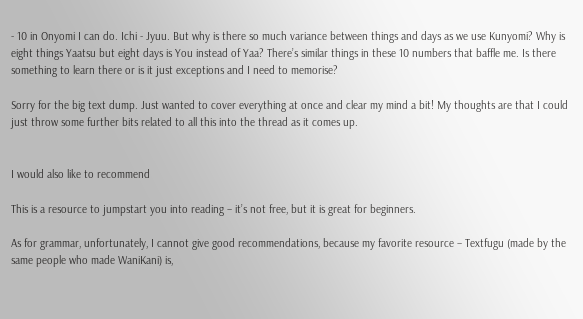- 10 in Onyomi I can do. Ichi - Jyuu. But why is there so much variance between things and days as we use Kunyomi? Why is eight things Yaatsu but eight days is You instead of Yaa? There’s similar things in these 10 numbers that baffle me. Is there something to learn there or is it just exceptions and I need to memorise?

Sorry for the big text dump. Just wanted to cover everything at once and clear my mind a bit! My thoughts are that I could just throw some further bits related to all this into the thread as it comes up.


I would also like to recommend

This is a resource to jumpstart you into reading – it’s not free, but it is great for beginners.

As for grammar, unfortunately, I cannot give good recommendations, because my favorite resource – Textfugu (made by the same people who made WaniKani) is,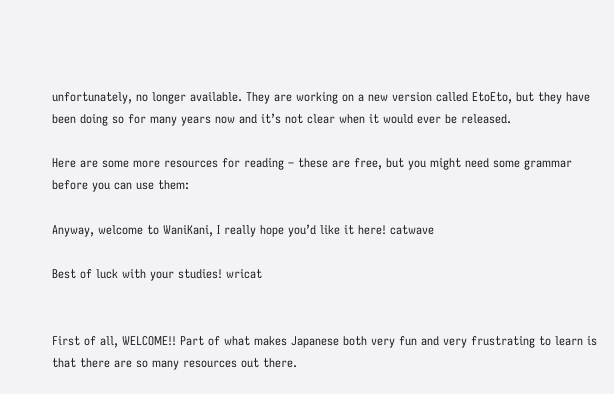unfortunately, no longer available. They are working on a new version called EtoEto, but they have been doing so for many years now and it’s not clear when it would ever be released.

Here are some more resources for reading – these are free, but you might need some grammar before you can use them:

Anyway, welcome to WaniKani, I really hope you’d like it here! catwave

Best of luck with your studies! wricat


First of all, WELCOME!! Part of what makes Japanese both very fun and very frustrating to learn is that there are so many resources out there.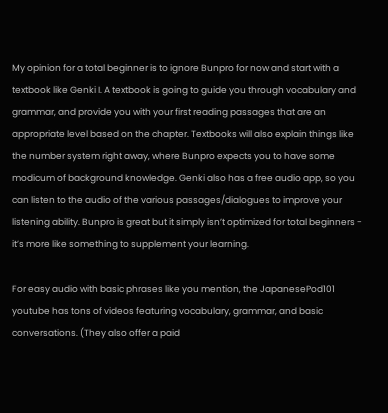My opinion for a total beginner is to ignore Bunpro for now and start with a textbook like Genki I. A textbook is going to guide you through vocabulary and grammar, and provide you with your first reading passages that are an appropriate level based on the chapter. Textbooks will also explain things like the number system right away, where Bunpro expects you to have some modicum of background knowledge. Genki also has a free audio app, so you can listen to the audio of the various passages/dialogues to improve your listening ability. Bunpro is great but it simply isn’t optimized for total beginners - it’s more like something to supplement your learning.

For easy audio with basic phrases like you mention, the JapanesePod101 youtube has tons of videos featuring vocabulary, grammar, and basic conversations. (They also offer a paid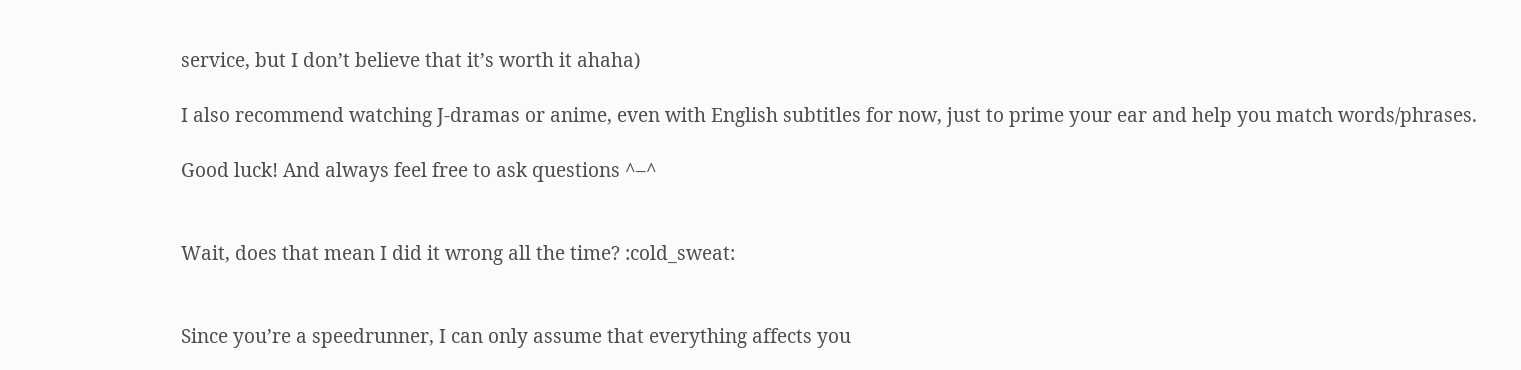service, but I don’t believe that it’s worth it ahaha)

I also recommend watching J-dramas or anime, even with English subtitles for now, just to prime your ear and help you match words/phrases.

Good luck! And always feel free to ask questions ^–^


Wait, does that mean I did it wrong all the time? :cold_sweat:


Since you’re a speedrunner, I can only assume that everything affects you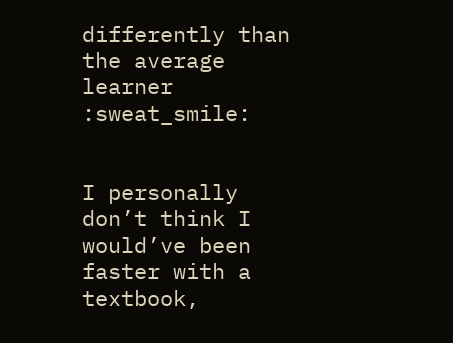differently than the average learner :sweat_smile:


I personally don’t think I would’ve been faster with a textbook,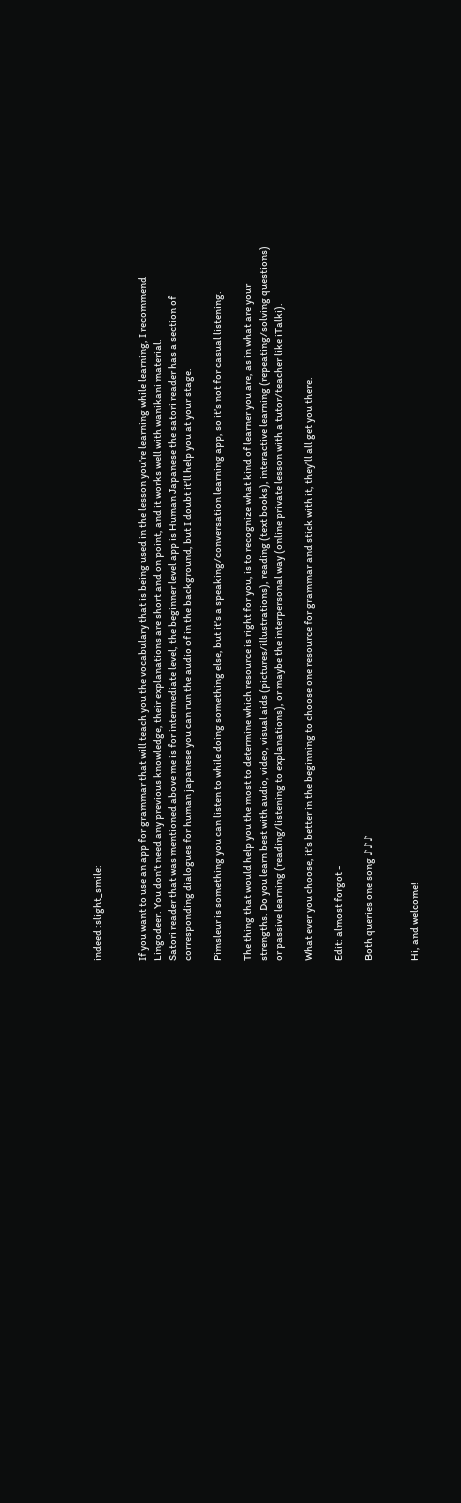indeed :slight_smile:


If you want to use an app for grammar that will teach you the vocabulary that is being used in the lesson you’re learning while learning, I recommend Lingodeer. You don’t need any previous knowledge, their explanations are short and on point, and it works well with wanikani material.
Satori reader that was mentioned above me is for intermediate level, the beginner level app is Human Japanese the satori reader has a section of corresponding dialogues for human japanese you can run the audio of in the background, but I doubt it’ll help you at your stage.

Pimsleur is something you can listen to while doing something else, but it’s a speaking/conversation learning app, so it’s not for casual listening.

The thing that would help you the most to determine which resource is right for you, is to recognize what kind of learner you are, as in what are your strengths. Do you learn best with audio, video, visual aids (pictures/illustrations), reading (text books), interactive learning (repeating/solving questions) or passive learning (reading/listening to explanations), or maybe the interpersonal way (online private lesson with a tutor/teacher like iTalki).

What ever you choose, it’s better in the beginning to choose one resource for grammar and stick with it, they’ll all get you there.

Edit: almost forgot -

Both queries one song ♪♪♪


Hi, and welcome!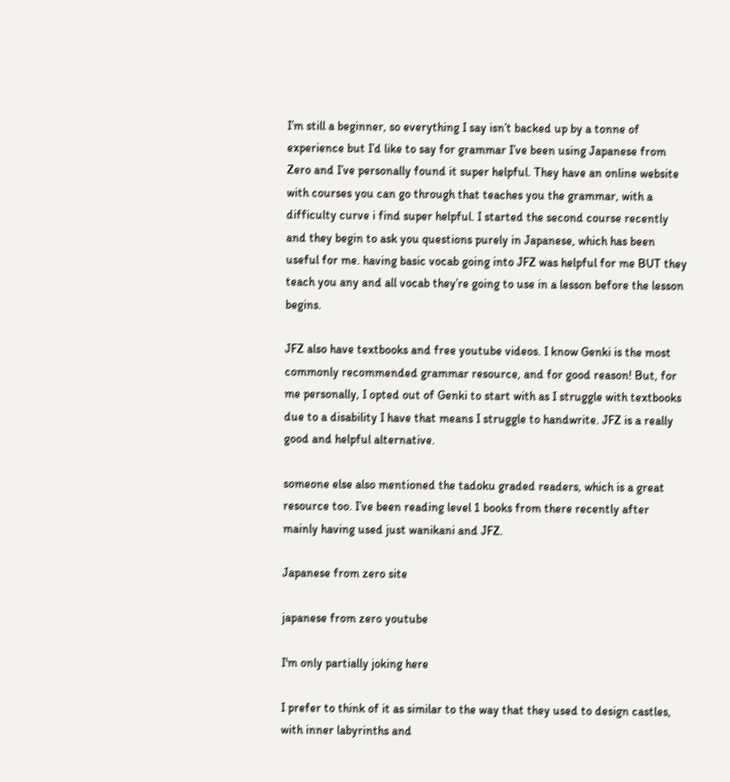I’m still a beginner, so everything I say isn’t backed up by a tonne of experience but I’d like to say for grammar I’ve been using Japanese from Zero and I’ve personally found it super helpful. They have an online website with courses you can go through that teaches you the grammar, with a difficulty curve i find super helpful. I started the second course recently and they begin to ask you questions purely in Japanese, which has been useful for me. having basic vocab going into JFZ was helpful for me BUT they teach you any and all vocab they’re going to use in a lesson before the lesson begins.

JFZ also have textbooks and free youtube videos. I know Genki is the most commonly recommended grammar resource, and for good reason! But, for me personally, I opted out of Genki to start with as I struggle with textbooks due to a disability I have that means I struggle to handwrite. JFZ is a really good and helpful alternative.

someone else also mentioned the tadoku graded readers, which is a great resource too. I’ve been reading level 1 books from there recently after mainly having used just wanikani and JFZ.

Japanese from zero site

japanese from zero youtube

I'm only partially joking here

I prefer to think of it as similar to the way that they used to design castles, with inner labyrinths and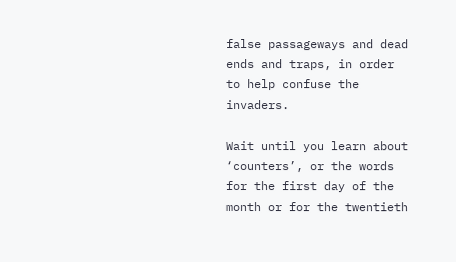false passageways and dead ends and traps, in order to help confuse the invaders.

Wait until you learn about ‘counters’, or the words for the first day of the month or for the twentieth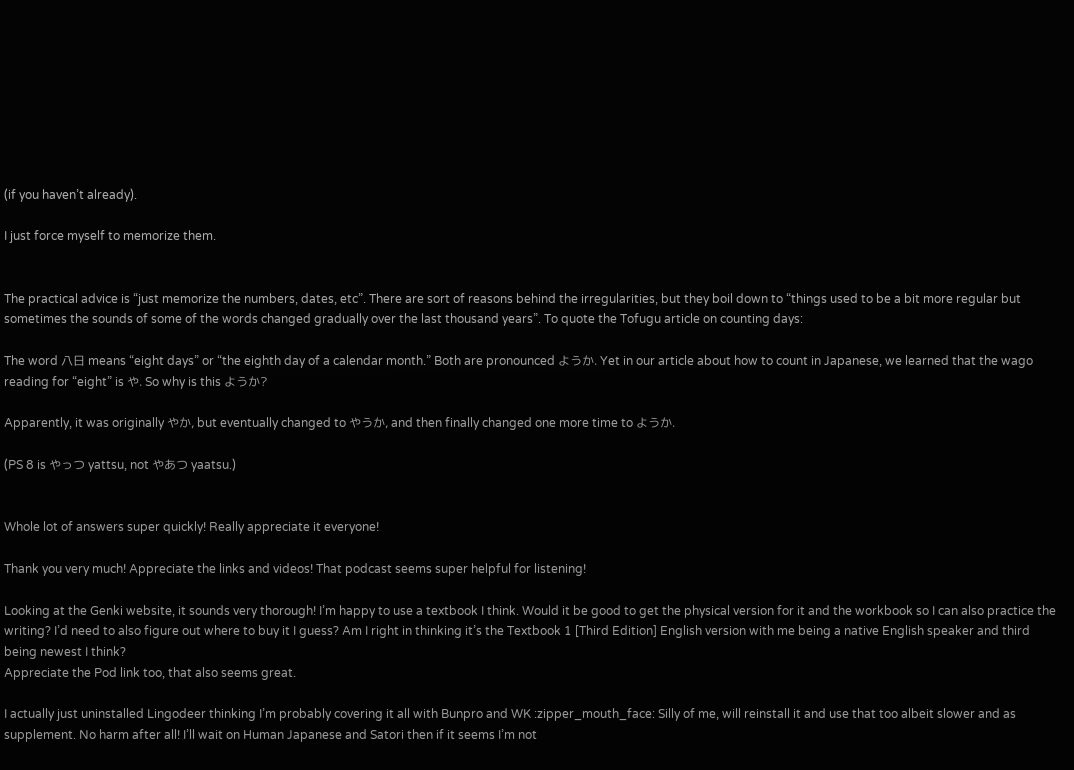(if you haven’t already).

I just force myself to memorize them.


The practical advice is “just memorize the numbers, dates, etc”. There are sort of reasons behind the irregularities, but they boil down to “things used to be a bit more regular but sometimes the sounds of some of the words changed gradually over the last thousand years”. To quote the Tofugu article on counting days:

The word 八日 means “eight days” or “the eighth day of a calendar month.” Both are pronounced ようか. Yet in our article about how to count in Japanese, we learned that the wago reading for “eight” is や. So why is this ようか?

Apparently, it was originally やか, but eventually changed to やうか, and then finally changed one more time to ようか.

(PS 8 is やっつ yattsu, not やあつ yaatsu.)


Whole lot of answers super quickly! Really appreciate it everyone!

Thank you very much! Appreciate the links and videos! That podcast seems super helpful for listening!

Looking at the Genki website, it sounds very thorough! I’m happy to use a textbook I think. Would it be good to get the physical version for it and the workbook so I can also practice the writing? I’d need to also figure out where to buy it I guess? Am I right in thinking it’s the Textbook 1 [Third Edition] English version with me being a native English speaker and third being newest I think?
Appreciate the Pod link too, that also seems great.

I actually just uninstalled Lingodeer thinking I’m probably covering it all with Bunpro and WK :zipper_mouth_face: Silly of me, will reinstall it and use that too albeit slower and as supplement. No harm after all! I’ll wait on Human Japanese and Satori then if it seems I’m not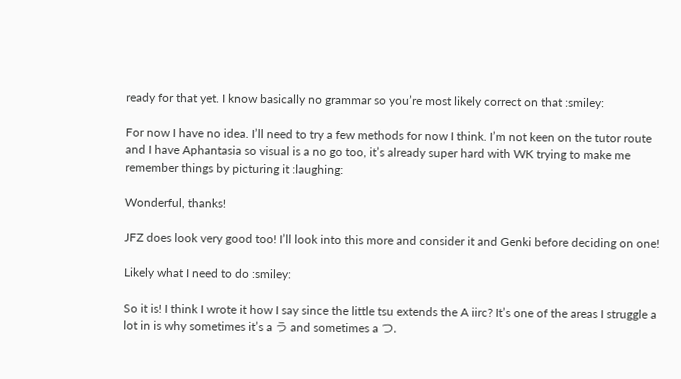ready for that yet. I know basically no grammar so you’re most likely correct on that :smiley:

For now I have no idea. I’ll need to try a few methods for now I think. I’m not keen on the tutor route and I have Aphantasia so visual is a no go too, it’s already super hard with WK trying to make me remember things by picturing it :laughing:

Wonderful, thanks!

JFZ does look very good too! I’ll look into this more and consider it and Genki before deciding on one!

Likely what I need to do :smiley:

So it is! I think I wrote it how I say since the little tsu extends the A iirc? It’s one of the areas I struggle a lot in is why sometimes it’s a う and sometimes a つ.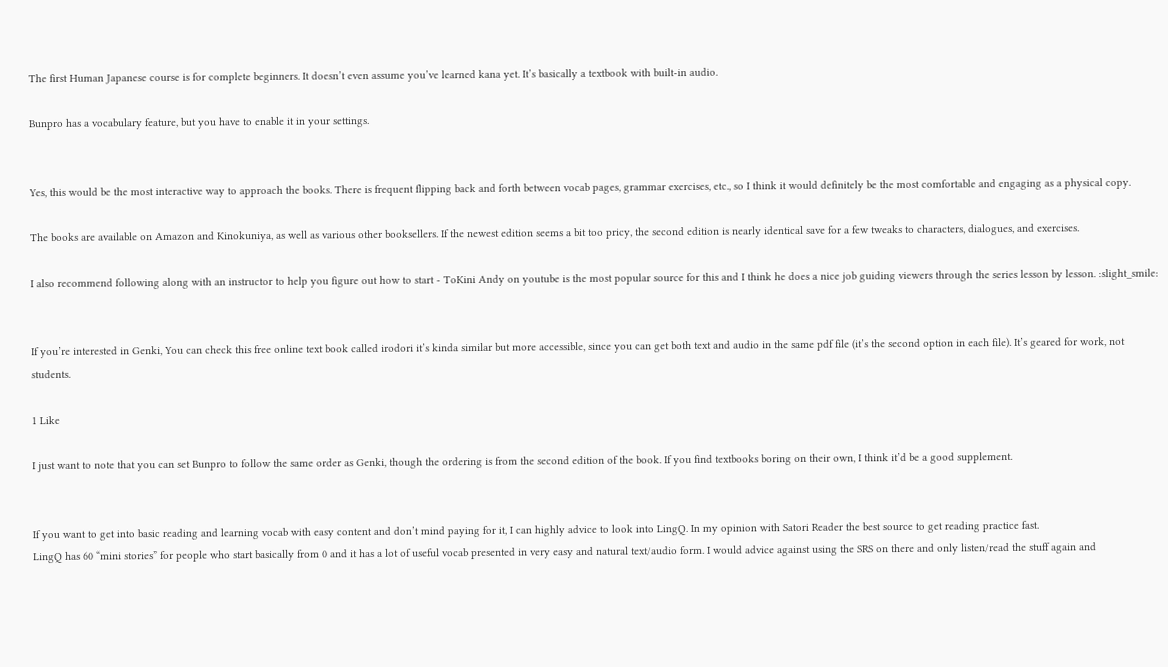The first Human Japanese course is for complete beginners. It doesn’t even assume you’ve learned kana yet. It’s basically a textbook with built-in audio.

Bunpro has a vocabulary feature, but you have to enable it in your settings.


Yes, this would be the most interactive way to approach the books. There is frequent flipping back and forth between vocab pages, grammar exercises, etc., so I think it would definitely be the most comfortable and engaging as a physical copy.

The books are available on Amazon and Kinokuniya, as well as various other booksellers. If the newest edition seems a bit too pricy, the second edition is nearly identical save for a few tweaks to characters, dialogues, and exercises.

I also recommend following along with an instructor to help you figure out how to start - ToKini Andy on youtube is the most popular source for this and I think he does a nice job guiding viewers through the series lesson by lesson. :slight_smile:


If you’re interested in Genki, You can check this free online text book called irodori it’s kinda similar but more accessible, since you can get both text and audio in the same pdf file (it’s the second option in each file). It’s geared for work, not students.

1 Like

I just want to note that you can set Bunpro to follow the same order as Genki, though the ordering is from the second edition of the book. If you find textbooks boring on their own, I think it’d be a good supplement.


If you want to get into basic reading and learning vocab with easy content and don’t mind paying for it, I can highly advice to look into LingQ. In my opinion with Satori Reader the best source to get reading practice fast.
LingQ has 60 “mini stories” for people who start basically from 0 and it has a lot of useful vocab presented in very easy and natural text/audio form. I would advice against using the SRS on there and only listen/read the stuff again and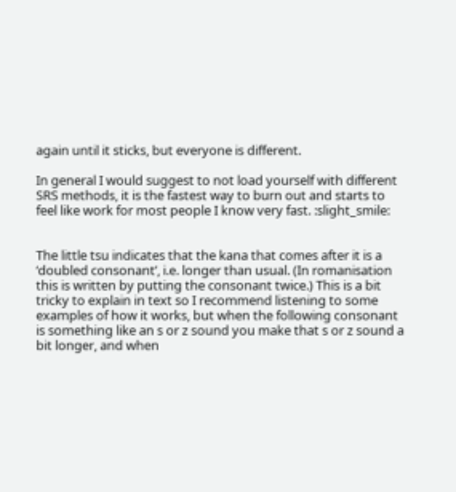again until it sticks, but everyone is different.

In general I would suggest to not load yourself with different SRS methods, it is the fastest way to burn out and starts to feel like work for most people I know very fast. :slight_smile:


The little tsu indicates that the kana that comes after it is a ‘doubled consonant’, i.e. longer than usual. (In romanisation this is written by putting the consonant twice.) This is a bit tricky to explain in text so I recommend listening to some examples of how it works, but when the following consonant is something like an s or z sound you make that s or z sound a bit longer, and when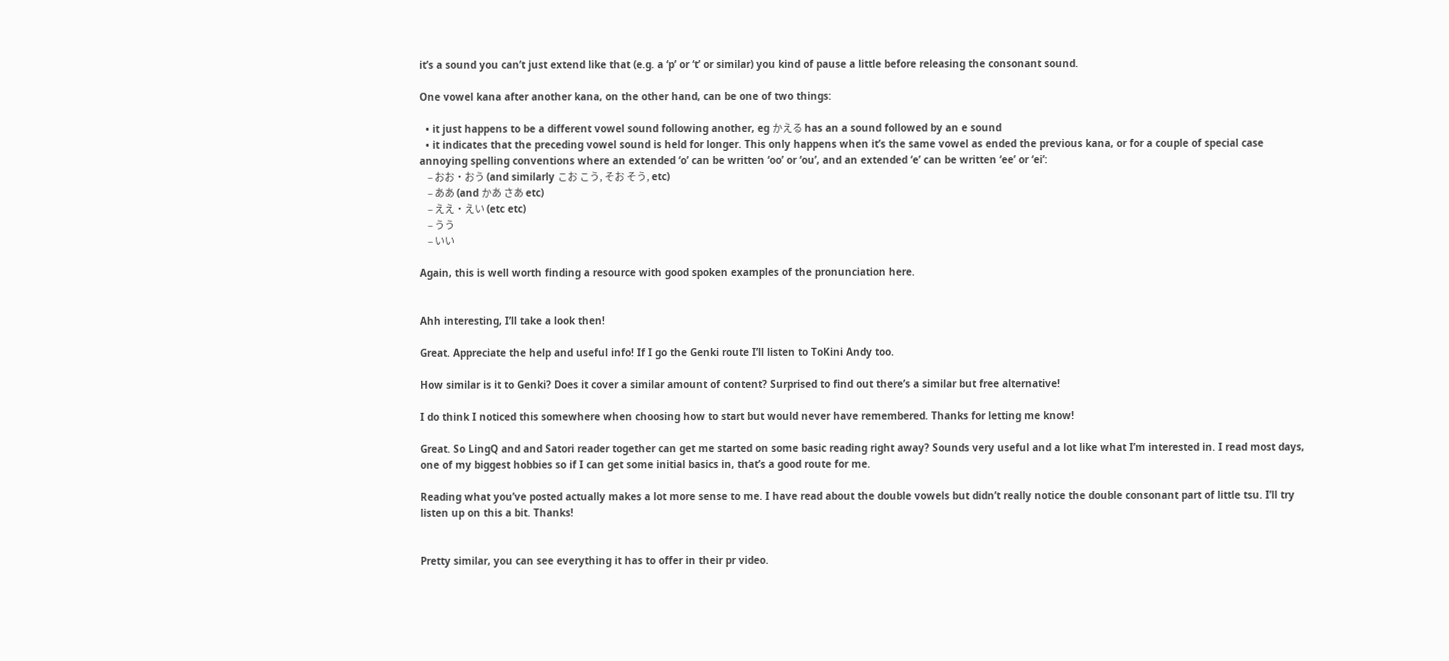it’s a sound you can’t just extend like that (e.g. a ‘p’ or ‘t’ or similar) you kind of pause a little before releasing the consonant sound.

One vowel kana after another kana, on the other hand, can be one of two things:

  • it just happens to be a different vowel sound following another, eg かえる has an a sound followed by an e sound
  • it indicates that the preceding vowel sound is held for longer. This only happens when it’s the same vowel as ended the previous kana, or for a couple of special case annoying spelling conventions where an extended ‘o’ can be written ‘oo’ or ‘ou’, and an extended ‘e’ can be written ‘ee’ or ‘ei’:
    – おお・おう (and similarly こお こう, そお そう, etc)
    – ああ (and かあ さあ etc)
    – ええ・えい (etc etc)
    – うう
    – いい

Again, this is well worth finding a resource with good spoken examples of the pronunciation here.


Ahh interesting, I’ll take a look then!

Great. Appreciate the help and useful info! If I go the Genki route I’ll listen to ToKini Andy too.

How similar is it to Genki? Does it cover a similar amount of content? Surprised to find out there’s a similar but free alternative!

I do think I noticed this somewhere when choosing how to start but would never have remembered. Thanks for letting me know!

Great. So LingQ and and Satori reader together can get me started on some basic reading right away? Sounds very useful and a lot like what I’m interested in. I read most days, one of my biggest hobbies so if I can get some initial basics in, that’s a good route for me.

Reading what you’ve posted actually makes a lot more sense to me. I have read about the double vowels but didn’t really notice the double consonant part of little tsu. I’ll try listen up on this a bit. Thanks!


Pretty similar, you can see everything it has to offer in their pr video.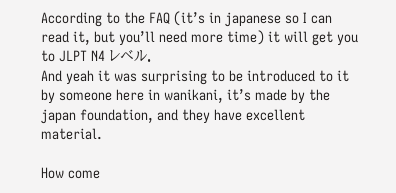According to the FAQ (it’s in japanese so I can read it, but you’ll need more time) it will get you to JLPT N4 レベル.
And yeah it was surprising to be introduced to it by someone here in wanikani, it’s made by the japan foundation, and they have excellent material.

How come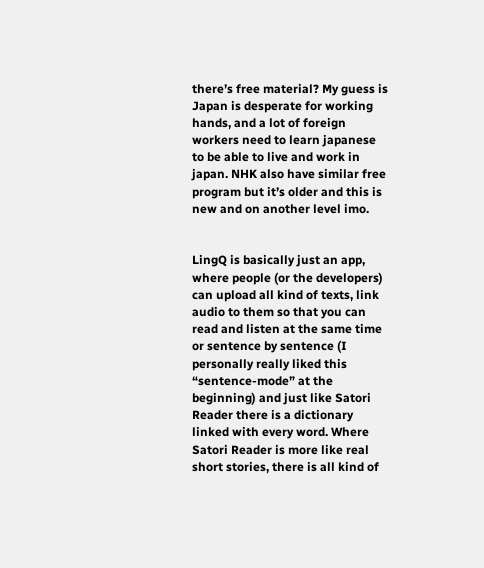there’s free material? My guess is Japan is desperate for working hands, and a lot of foreign workers need to learn japanese to be able to live and work in japan. NHK also have similar free program but it’s older and this is new and on another level imo.


LingQ is basically just an app, where people (or the developers) can upload all kind of texts, link audio to them so that you can read and listen at the same time or sentence by sentence (I personally really liked this “sentence-mode” at the beginning) and just like Satori Reader there is a dictionary linked with every word. Where Satori Reader is more like real short stories, there is all kind of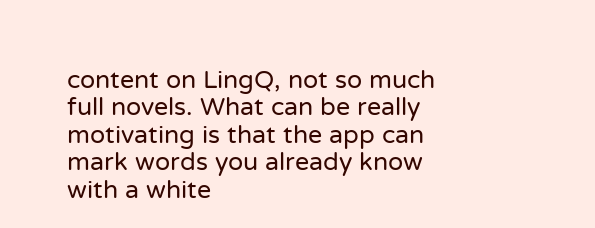content on LingQ, not so much full novels. What can be really motivating is that the app can mark words you already know with a white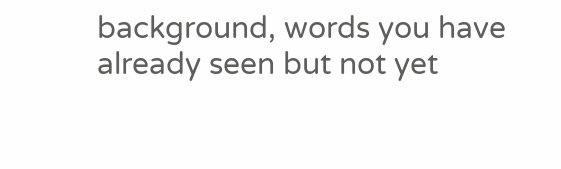background, words you have already seen but not yet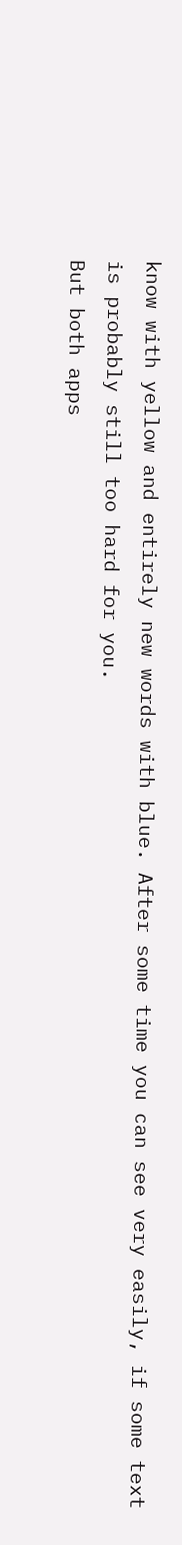know with yellow and entirely new words with blue. After some time you can see very easily, if some text is probably still too hard for you.
But both apps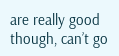are really good though, can’t go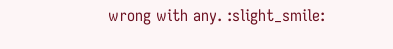wrong with any. :slight_smile: